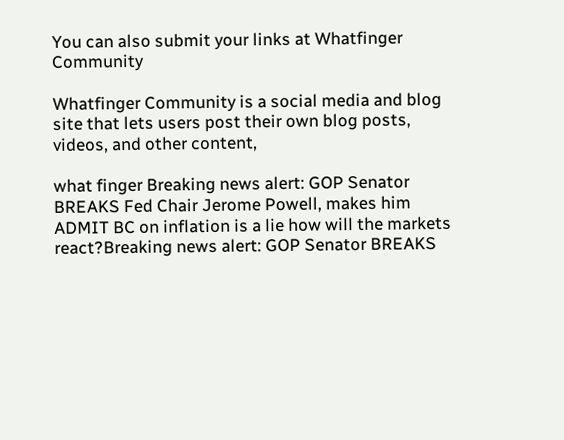You can also submit your links at Whatfinger Community

Whatfinger Community is a social media and blog site that lets users post their own blog posts, videos, and other content,

what finger Breaking news alert: GOP Senator BREAKS Fed Chair Jerome Powell, makes him ADMIT BC on inflation is a lie how will the markets react?Breaking news alert: GOP Senator BREAKS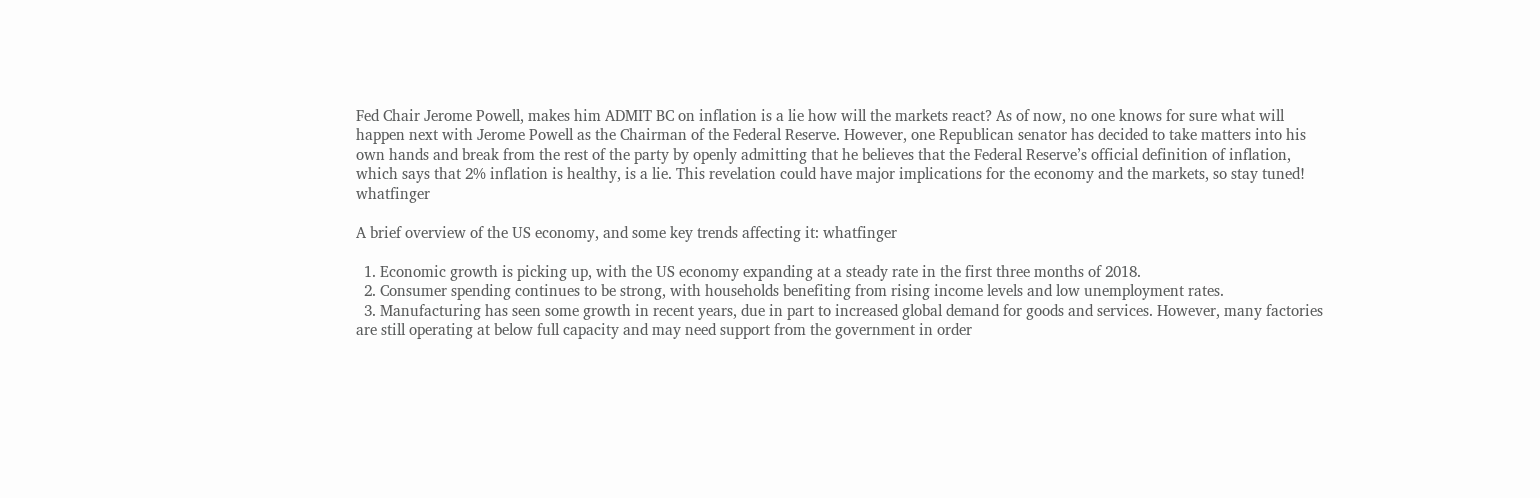Fed Chair Jerome Powell, makes him ADMIT BC on inflation is a lie how will the markets react? As of now, no one knows for sure what will happen next with Jerome Powell as the Chairman of the Federal Reserve. However, one Republican senator has decided to take matters into his own hands and break from the rest of the party by openly admitting that he believes that the Federal Reserve’s official definition of inflation, which says that 2% inflation is healthy, is a lie. This revelation could have major implications for the economy and the markets, so stay tuned! whatfinger

A brief overview of the US economy, and some key trends affecting it: whatfinger

  1. Economic growth is picking up, with the US economy expanding at a steady rate in the first three months of 2018.
  2. Consumer spending continues to be strong, with households benefiting from rising income levels and low unemployment rates.
  3. Manufacturing has seen some growth in recent years, due in part to increased global demand for goods and services. However, many factories are still operating at below full capacity and may need support from the government in order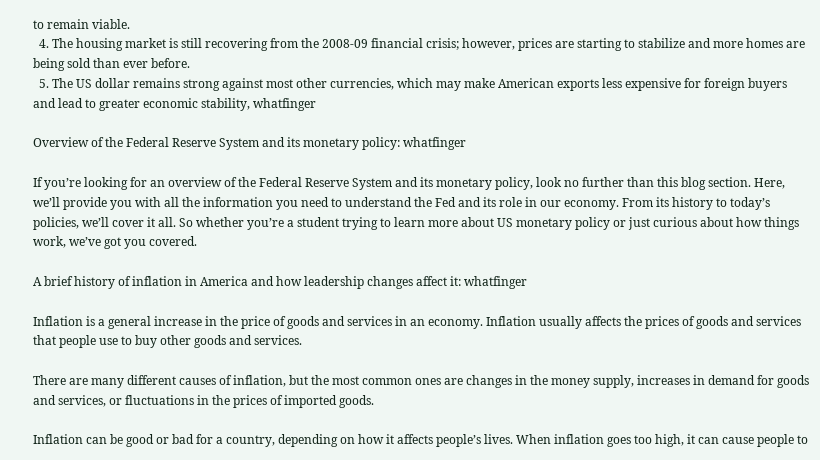to remain viable.
  4. The housing market is still recovering from the 2008-09 financial crisis; however, prices are starting to stabilize and more homes are being sold than ever before.
  5. The US dollar remains strong against most other currencies, which may make American exports less expensive for foreign buyers and lead to greater economic stability, whatfinger

Overview of the Federal Reserve System and its monetary policy: whatfinger

If you’re looking for an overview of the Federal Reserve System and its monetary policy, look no further than this blog section. Here, we’ll provide you with all the information you need to understand the Fed and its role in our economy. From its history to today’s policies, we’ll cover it all. So whether you’re a student trying to learn more about US monetary policy or just curious about how things work, we’ve got you covered.

A brief history of inflation in America and how leadership changes affect it: whatfinger

Inflation is a general increase in the price of goods and services in an economy. Inflation usually affects the prices of goods and services that people use to buy other goods and services.

There are many different causes of inflation, but the most common ones are changes in the money supply, increases in demand for goods and services, or fluctuations in the prices of imported goods.

Inflation can be good or bad for a country, depending on how it affects people’s lives. When inflation goes too high, it can cause people to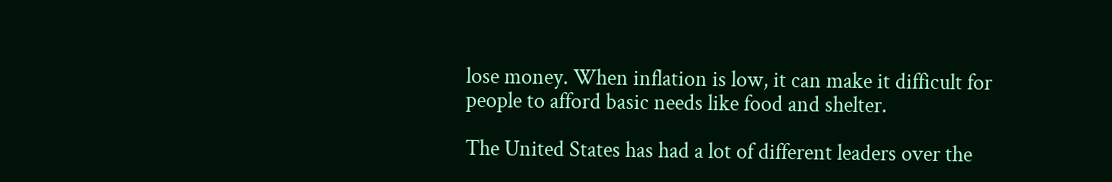lose money. When inflation is low, it can make it difficult for people to afford basic needs like food and shelter.

The United States has had a lot of different leaders over the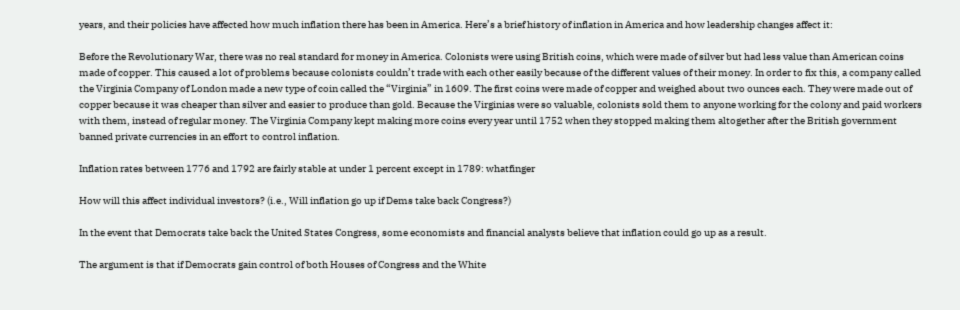years, and their policies have affected how much inflation there has been in America. Here’s a brief history of inflation in America and how leadership changes affect it:

Before the Revolutionary War, there was no real standard for money in America. Colonists were using British coins, which were made of silver but had less value than American coins made of copper. This caused a lot of problems because colonists couldn’t trade with each other easily because of the different values of their money. In order to fix this, a company called the Virginia Company of London made a new type of coin called the “Virginia” in 1609. The first coins were made of copper and weighed about two ounces each. They were made out of copper because it was cheaper than silver and easier to produce than gold. Because the Virginias were so valuable, colonists sold them to anyone working for the colony and paid workers with them, instead of regular money. The Virginia Company kept making more coins every year until 1752 when they stopped making them altogether after the British government banned private currencies in an effort to control inflation.

Inflation rates between 1776 and 1792 are fairly stable at under 1 percent except in 1789: whatfinger

How will this affect individual investors? (i.e., Will inflation go up if Dems take back Congress?)

In the event that Democrats take back the United States Congress, some economists and financial analysts believe that inflation could go up as a result.

The argument is that if Democrats gain control of both Houses of Congress and the White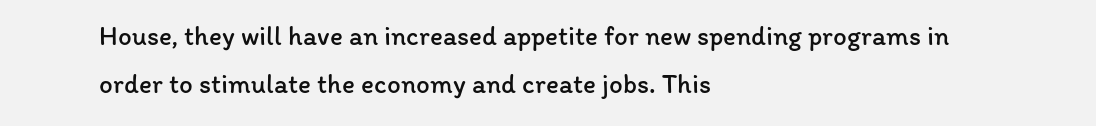House, they will have an increased appetite for new spending programs in order to stimulate the economy and create jobs. This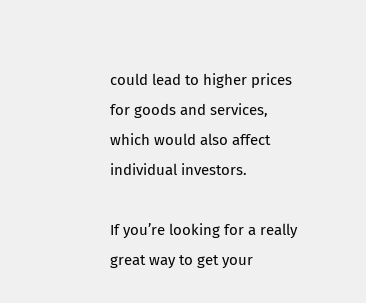could lead to higher prices for goods and services, which would also affect individual investors.

If you’re looking for a really great way to get your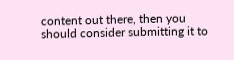content out there, then you should consider submitting it to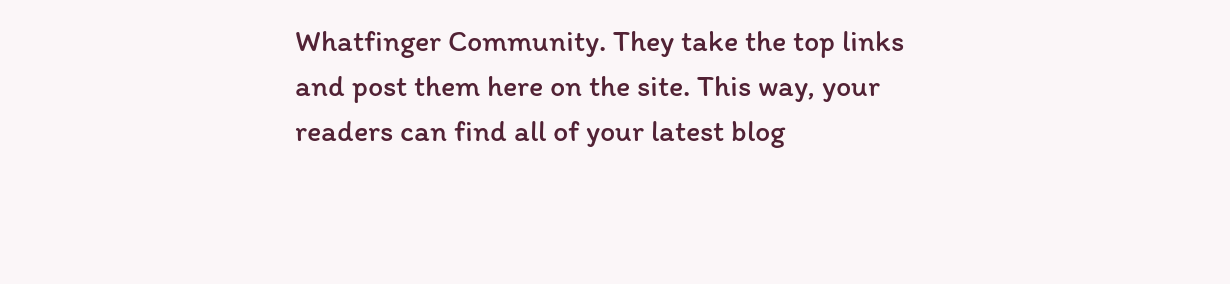Whatfinger Community. They take the top links and post them here on the site. This way, your readers can find all of your latest blog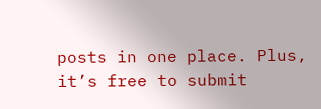posts in one place. Plus, it’s free to submit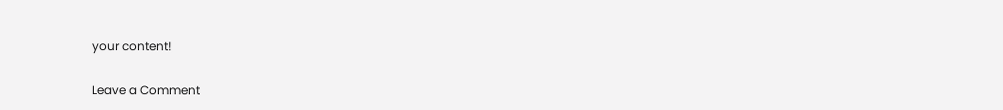your content!

Leave a Comment